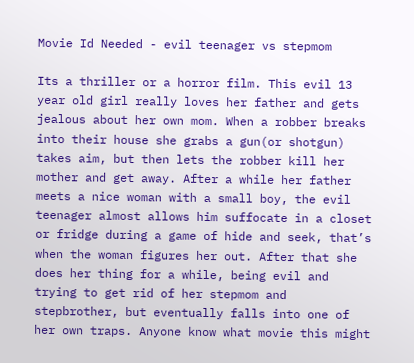Movie Id Needed - evil teenager vs stepmom

Its a thriller or a horror film. This evil 13 year old girl really loves her father and gets jealous about her own mom. When a robber breaks into their house she grabs a gun(or shotgun) takes aim, but then lets the robber kill her mother and get away. After a while her father meets a nice woman with a small boy, the evil teenager almost allows him suffocate in a closet or fridge during a game of hide and seek, that’s when the woman figures her out. After that she does her thing for a while, being evil and trying to get rid of her stepmom and stepbrother, but eventually falls into one of her own traps. Anyone know what movie this might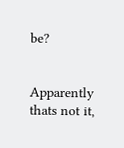be?


Apparently thats not it,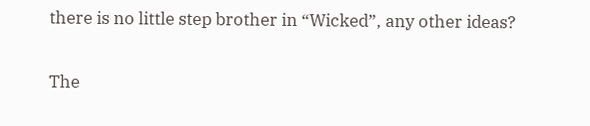there is no little step brother in “Wicked”, any other ideas?

The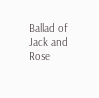Ballad of Jack and Rose